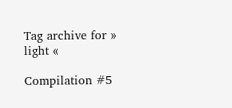Tag archive for » light «

Compilation #5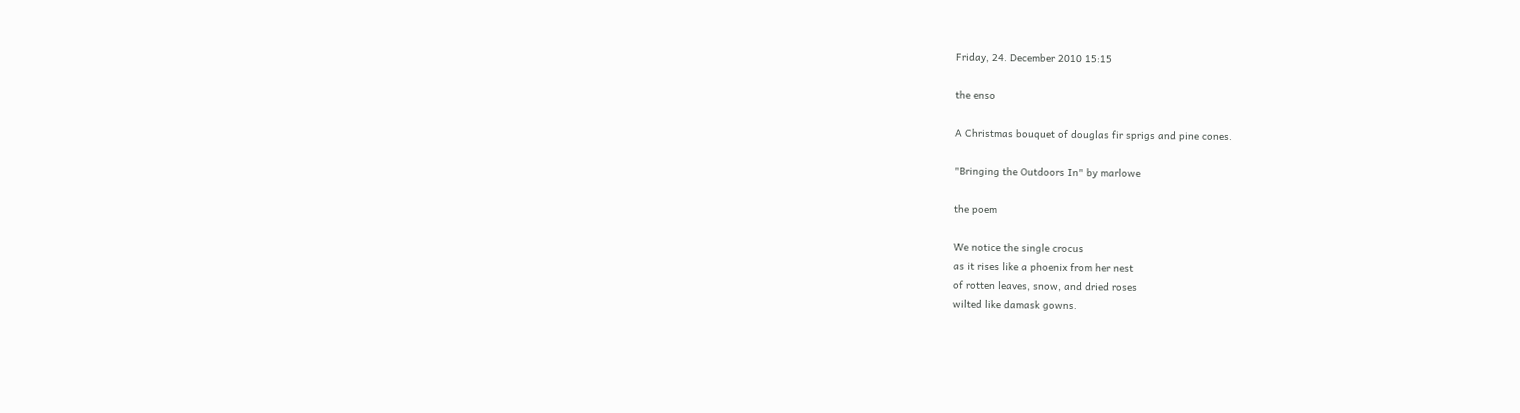Friday, 24. December 2010 15:15

the enso

A Christmas bouquet of douglas fir sprigs and pine cones.

"Bringing the Outdoors In" by marlowe

the poem

We notice the single crocus
as it rises like a phoenix from her nest
of rotten leaves, snow, and dried roses
wilted like damask gowns.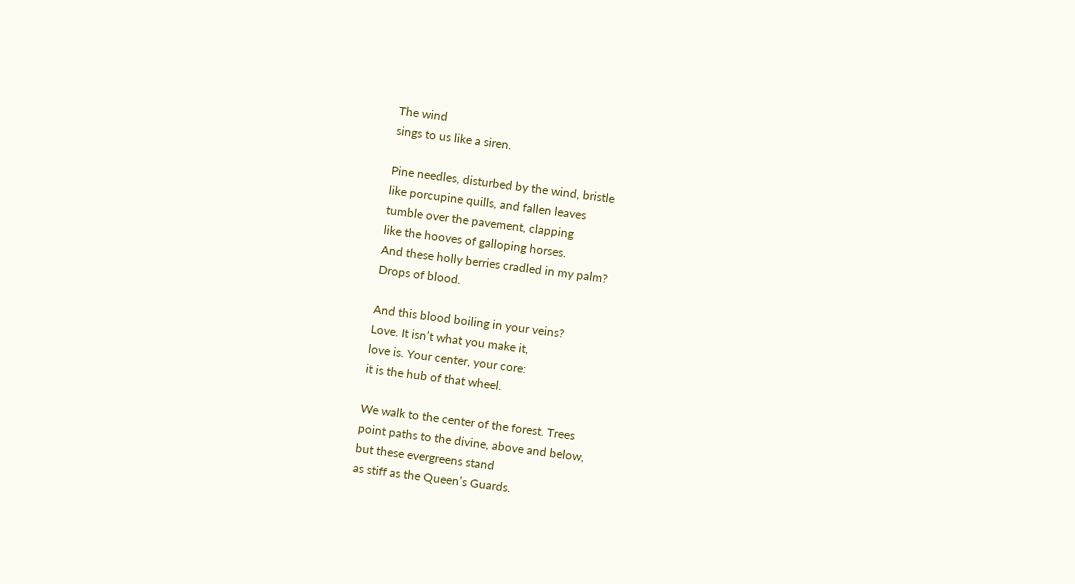The wind
sings to us like a siren.

Pine needles, disturbed by the wind, bristle
like porcupine quills, and fallen leaves
tumble over the pavement, clapping
like the hooves of galloping horses.
And these holly berries cradled in my palm?
Drops of blood.

And this blood boiling in your veins?
Love. It isn’t what you make it,
love is. Your center, your core:
it is the hub of that wheel.

We walk to the center of the forest. Trees
point paths to the divine, above and below,
but these evergreens stand
as stiff as the Queen’s Guards.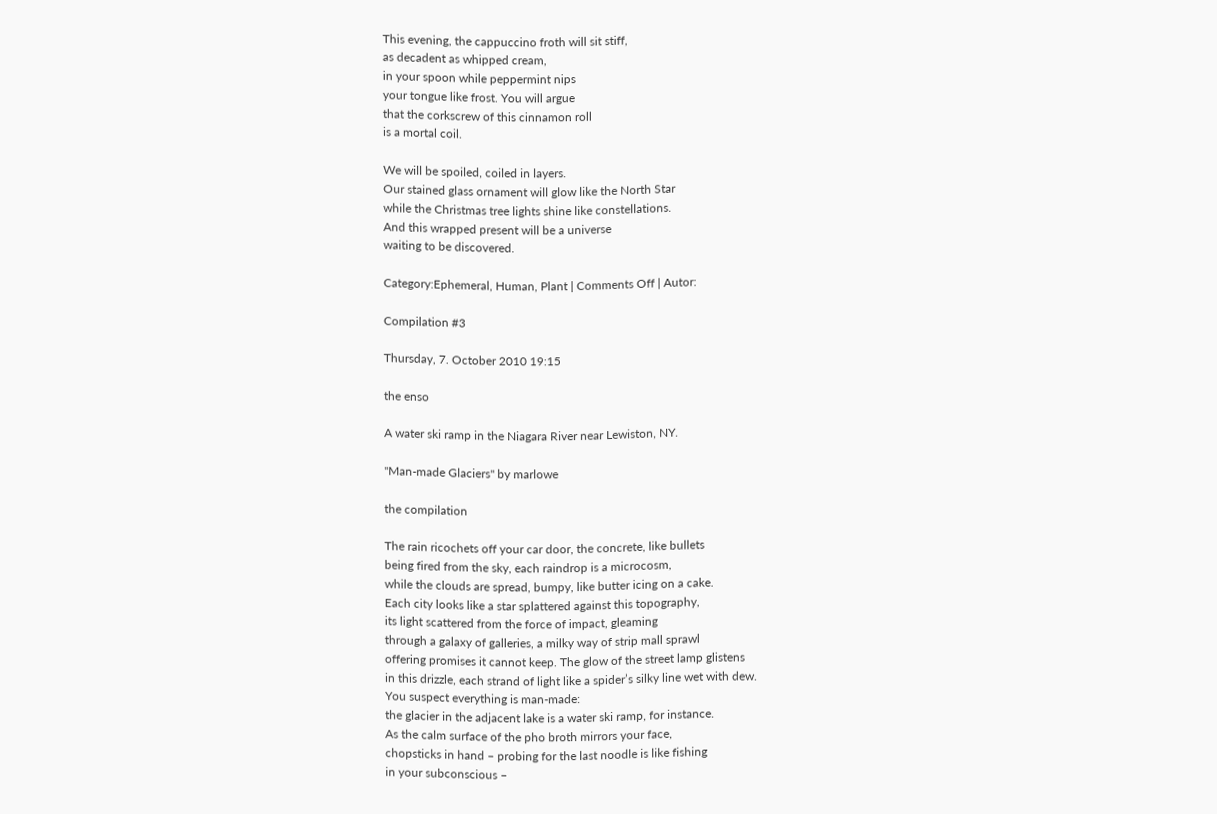This evening, the cappuccino froth will sit stiff,
as decadent as whipped cream,
in your spoon while peppermint nips
your tongue like frost. You will argue
that the corkscrew of this cinnamon roll
is a mortal coil.

We will be spoiled, coiled in layers.
Our stained glass ornament will glow like the North Star
while the Christmas tree lights shine like constellations.
And this wrapped present will be a universe
waiting to be discovered.

Category:Ephemeral, Human, Plant | Comments Off | Autor:

Compilation #3

Thursday, 7. October 2010 19:15

the enso

A water ski ramp in the Niagara River near Lewiston, NY.

"Man-made Glaciers" by marlowe

the compilation

The rain ricochets off your car door, the concrete, like bullets
being fired from the sky, each raindrop is a microcosm,
while the clouds are spread, bumpy, like butter icing on a cake.
Each city looks like a star splattered against this topography,
its light scattered from the force of impact, gleaming
through a galaxy of galleries, a milky way of strip mall sprawl
offering promises it cannot keep. The glow of the street lamp glistens
in this drizzle, each strand of light like a spider’s silky line wet with dew.
You suspect everything is man-made:
the glacier in the adjacent lake is a water ski ramp, for instance.
As the calm surface of the pho broth mirrors your face,
chopsticks in hand – probing for the last noodle is like fishing
in your subconscious –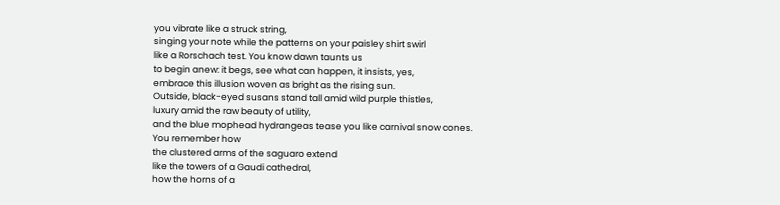you vibrate like a struck string,
singing your note while the patterns on your paisley shirt swirl
like a Rorschach test. You know dawn taunts us
to begin anew: it begs, see what can happen, it insists, yes,
embrace this illusion woven as bright as the rising sun.
Outside, black-eyed susans stand tall amid wild purple thistles,
luxury amid the raw beauty of utility,
and the blue mophead hydrangeas tease you like carnival snow cones.
You remember how
the clustered arms of the saguaro extend
like the towers of a Gaudi cathedral,
how the horns of a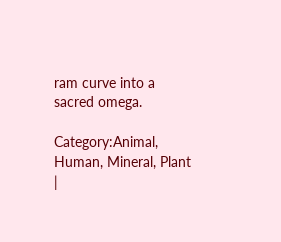ram curve into a sacred omega.

Category:Animal, Human, Mineral, Plant |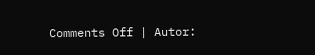Comments Off | Autor: